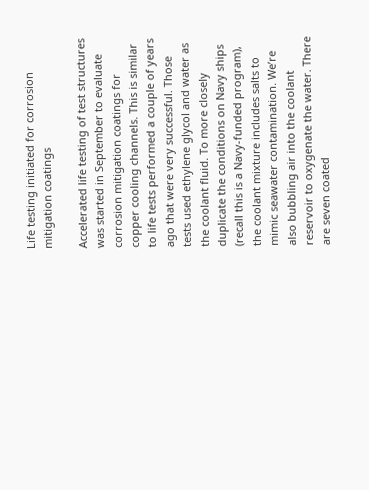Life testing initiated for corrosion mitigation coatings

Accelerated life testing of test structures was started in September to evaluate corrosion mitigation coatings for copper cooling channels. This is similar to life tests performed a couple of years ago that were very successful. Those tests used ethylene glycol and water as the coolant fluid. To more closely duplicate the conditions on Navy ships (recall this is a Navy-funded program), the coolant mixture includes salts to mimic seawater contamination. We’re also bubbling air into the coolant reservoir to oxygenate the water. There are seven coated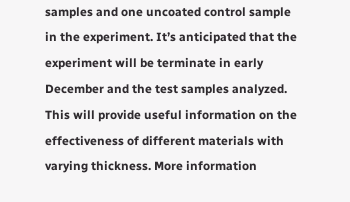samples and one uncoated control sample in the experiment. It’s anticipated that the experiment will be terminate in early December and the test samples analyzed. This will provide useful information on the effectiveness of different materials with varying thickness. More information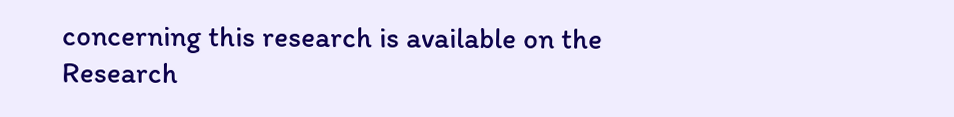concerning this research is available on the Research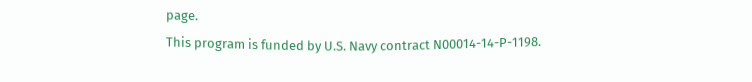page.
This program is funded by U.S. Navy contract N00014-14-P-1198.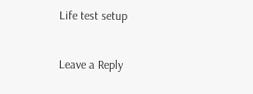Life test setup

Leave a Reply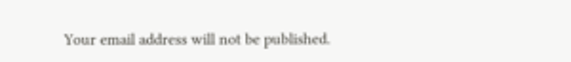Your email address will not be published.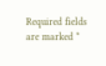Required fields are marked *